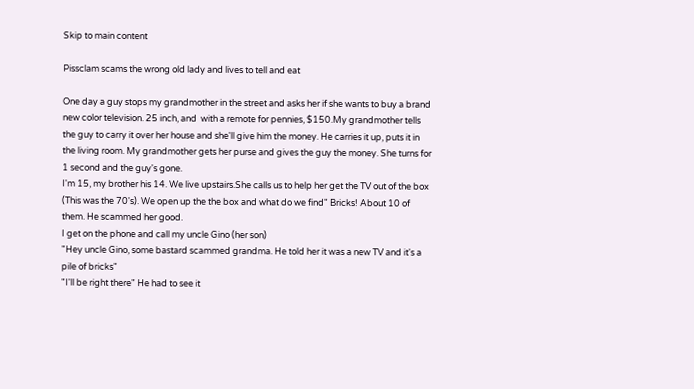Skip to main content

Pissclam scams the wrong old lady and lives to tell and eat

One day a guy stops my grandmother in the street and asks her if she wants to buy a brand new color television. 25 inch, and  with a remote for pennies, $150.My grandmother tells the guy to carry it over her house and she'll give him the money. He carries it up, puts it in the living room. My grandmother gets her purse and gives the guy the money. She turns for 1 second and the guy's gone.
I'm 15, my brother his 14. We live upstairs.She calls us to help her get the TV out of the box (This was the 70's). We open up the the box and what do we find" Bricks! About 10 of them. He scammed her good.
I get on the phone and call my uncle Gino (her son)
"Hey uncle Gino, some bastard scammed grandma. He told her it was a new TV and it's a pile of bricks"
"I'll be right there" He had to see it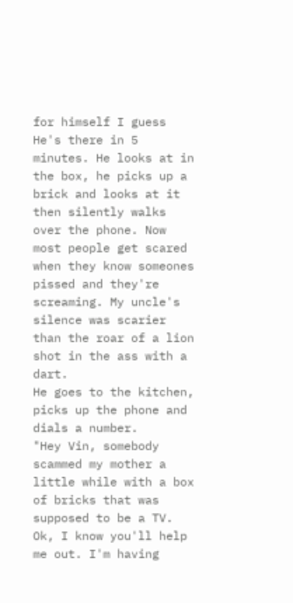for himself I guess
He's there in 5 minutes. He looks at in the box, he picks up a brick and looks at it then silently walks over the phone. Now most people get scared when they know someones pissed and they're screaming. My uncle's silence was scarier than the roar of a lion shot in the ass with a dart.
He goes to the kitchen, picks up the phone and dials a number.
"Hey Vin, somebody scammed my mother a little while with a box of bricks that was supposed to be a TV. Ok, I know you'll help me out. I'm having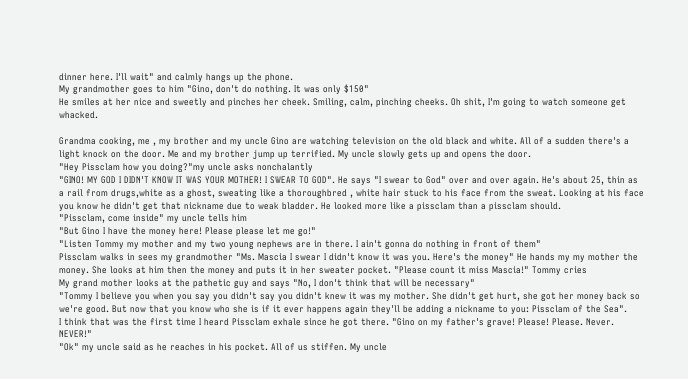dinner here. I'll wait" and calmly hangs up the phone.
My grandmother goes to him "Gino, don't do nothing. It was only $150"
He smiles at her nice and sweetly and pinches her cheek. Smiling, calm, pinching cheeks. Oh shit, I'm going to watch someone get whacked.

Grandma cooking, me , my brother and my uncle Gino are watching television on the old black and white. All of a sudden there's a light knock on the door. Me and my brother jump up terrified. My uncle slowly gets up and opens the door.
"Hey Pissclam how you doing?"my uncle asks nonchalantly
"GINO! MY GOD I DIDN'T KNOW IT WAS YOUR MOTHER! I SWEAR TO GOD". He says "I swear to God" over and over again. He's about 25, thin as a rail from drugs,white as a ghost, sweating like a thoroughbred , white hair stuck to his face from the sweat. Looking at his face you know he didn't get that nickname due to weak bladder. He looked more like a pissclam than a pissclam should.
"Pissclam, come inside" my uncle tells him
"But Gino I have the money here! Please please let me go!"
"Listen Tommy my mother and my two young nephews are in there. I ain't gonna do nothing in front of them"
Pissclam walks in sees my grandmother "Ms. Mascia I swear I didn't know it was you. Here's the money" He hands my my mother the money. She looks at him then the money and puts it in her sweater pocket. "Please count it miss Mascia!" Tommy cries
My grand mother looks at the pathetic guy and says "No, I don't think that will be necessary"
"Tommy I believe you when you say you didn't say you didn't knew it was my mother. She didn't get hurt, she got her money back so we're good. But now that you know who she is if it ever happens again they'll be adding a nickname to you: Pissclam of the Sea".
I think that was the first time I heard Pissclam exhale since he got there. "Gino on my father's grave! Please! Please. Never. NEVER!"
"Ok" my uncle said as he reaches in his pocket. All of us stiffen. My uncle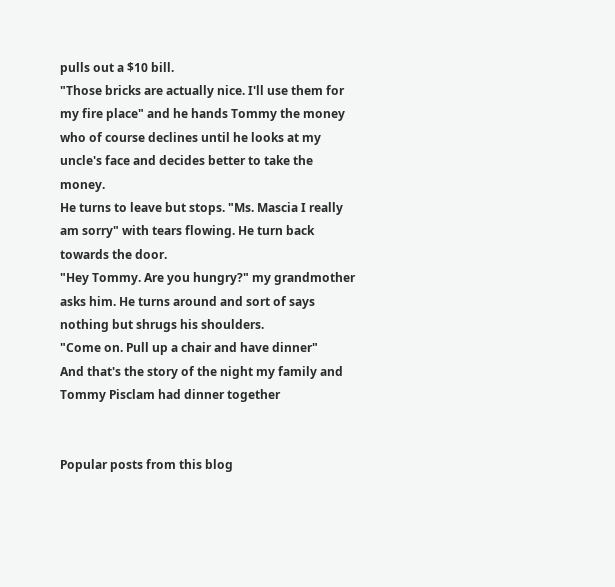pulls out a $10 bill.
"Those bricks are actually nice. I'll use them for my fire place" and he hands Tommy the money who of course declines until he looks at my uncle's face and decides better to take the money.
He turns to leave but stops. "Ms. Mascia I really am sorry" with tears flowing. He turn back towards the door.
"Hey Tommy. Are you hungry?" my grandmother asks him. He turns around and sort of says nothing but shrugs his shoulders.
"Come on. Pull up a chair and have dinner"
And that's the story of the night my family and Tommy Pisclam had dinner together


Popular posts from this blog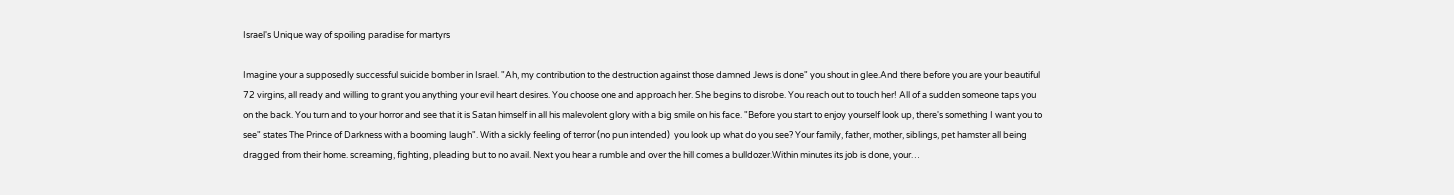Israel's Unique way of spoiling paradise for martyrs

Imagine your a supposedly successful suicide bomber in Israel. "Ah, my contribution to the destruction against those damned Jews is done" you shout in glee.And there before you are your beautiful 72 virgins, all ready and willing to grant you anything your evil heart desires. You choose one and approach her. She begins to disrobe. You reach out to touch her! All of a sudden someone taps you on the back. You turn and to your horror and see that it is Satan himself in all his malevolent glory with a big smile on his face. "Before you start to enjoy yourself look up, there's something I want you to see" states The Prince of Darkness with a booming laugh". With a sickly feeling of terror (no pun intended)  you look up what do you see? Your family, father, mother, siblings, pet hamster all being dragged from their home. screaming, fighting, pleading but to no avail. Next you hear a rumble and over the hill comes a bulldozer.Within minutes its job is done, your…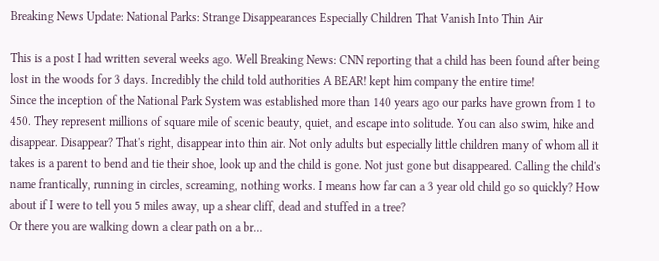Breaking News Update: National Parks: Strange Disappearances Especially Children That Vanish Into Thin Air

This is a post I had written several weeks ago. Well Breaking News: CNN reporting that a child has been found after being lost in the woods for 3 days. Incredibly the child told authorities A BEAR! kept him company the entire time!
Since the inception of the National Park System was established more than 140 years ago our parks have grown from 1 to 450. They represent millions of square mile of scenic beauty, quiet, and escape into solitude. You can also swim, hike and disappear. Disappear? That's right, disappear into thin air. Not only adults but especially little children many of whom all it takes is a parent to bend and tie their shoe, look up and the child is gone. Not just gone but disappeared. Calling the child's name frantically, running in circles, screaming, nothing works. I means how far can a 3 year old child go so quickly? How about if I were to tell you 5 miles away, up a shear cliff, dead and stuffed in a tree?
Or there you are walking down a clear path on a br…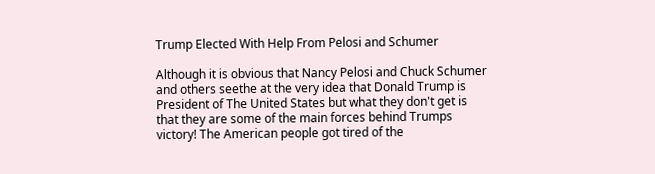Trump Elected With Help From Pelosi and Schumer

Although it is obvious that Nancy Pelosi and Chuck Schumer and others seethe at the very idea that Donald Trump is President of The United States but what they don't get is that they are some of the main forces behind Trumps victory! The American people got tired of the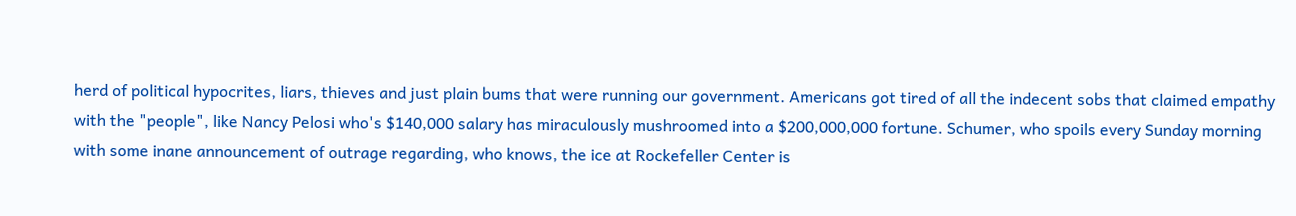herd of political hypocrites, liars, thieves and just plain bums that were running our government. Americans got tired of all the indecent sobs that claimed empathy with the "people", like Nancy Pelosi who's $140,000 salary has miraculously mushroomed into a $200,000,000 fortune. Schumer, who spoils every Sunday morning with some inane announcement of outrage regarding, who knows, the ice at Rockefeller Center is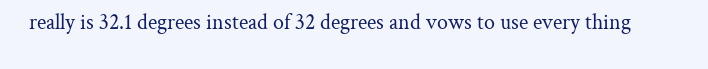really is 32.1 degrees instead of 32 degrees and vows to use every thing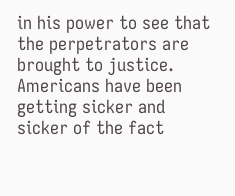in his power to see that the perpetrators are brought to justice.
Americans have been getting sicker and sicker of the fact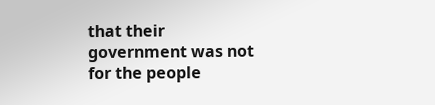that their government was not for the people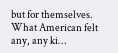but for themselves. What American felt any, any ki…